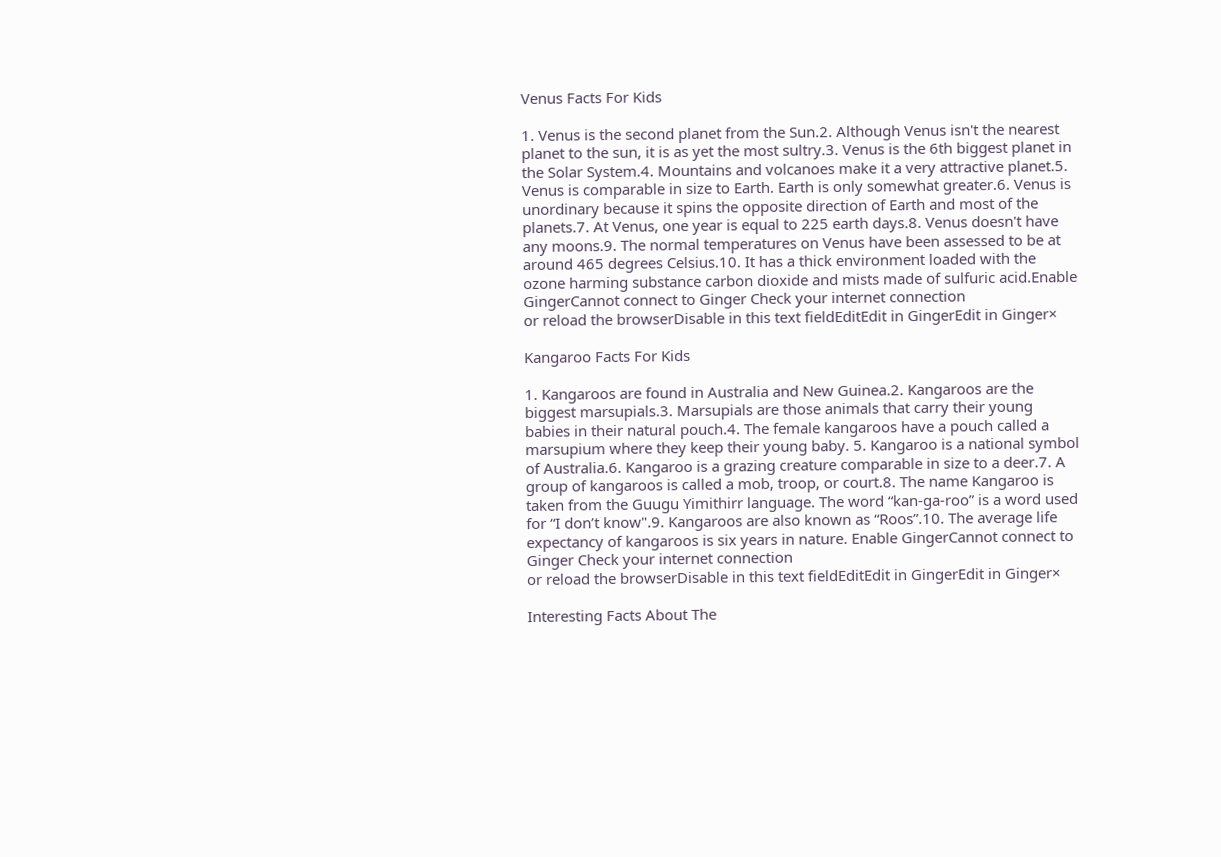Venus Facts For Kids

1. Venus is the second planet from the Sun.2. Although Venus isn't the nearest planet to the sun, it is as yet the most sultry.3. Venus is the 6th biggest planet in the Solar System.4. Mountains and volcanoes make it a very attractive planet.5. Venus is comparable in size to Earth. Earth is only somewhat greater.6. Venus is unordinary because it spins the opposite direction of Earth and most of the planets.7. At Venus, one year is equal to 225 earth days.8. Venus doesn't have any moons.9. The normal temperatures on Venus have been assessed to be at around 465 degrees Celsius.10. It has a thick environment loaded with the ozone harming substance carbon dioxide and mists made of sulfuric acid.Enable GingerCannot connect to Ginger Check your internet connection
or reload the browserDisable in this text fieldEditEdit in GingerEdit in Ginger×

Kangaroo Facts For Kids

1. Kangaroos are found in Australia and New Guinea.2. Kangaroos are the biggest marsupials.3. Marsupials are those animals that carry their young babies in their natural pouch.4. The female kangaroos have a pouch called a marsupium where they keep their young baby. 5. Kangaroo is a national symbol of Australia.6. Kangaroo is a grazing creature comparable in size to a deer.7. A group of kangaroos is called a mob, troop, or court.8. The name Kangaroo is taken from the Guugu Yimithirr language. The word “kan-ga-roo” is a word used for “I don’t know".9. Kangaroos are also known as “Roos”.10. The average life expectancy of kangaroos is six years in nature. Enable GingerCannot connect to Ginger Check your internet connection
or reload the browserDisable in this text fieldEditEdit in GingerEdit in Ginger×

Interesting Facts About The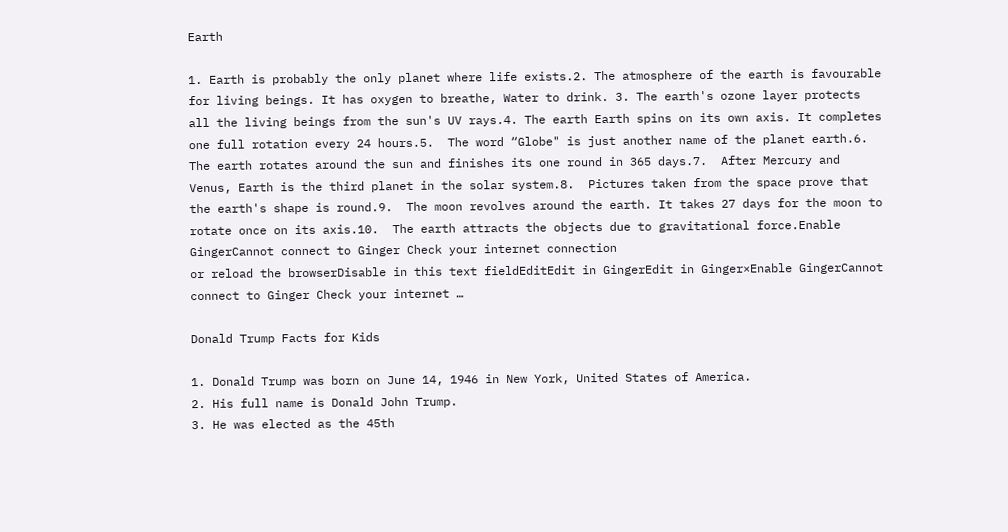Earth

1. Earth is probably the only planet where life exists.2. The atmosphere of the earth is favourable for living beings. It has oxygen to breathe, Water to drink. 3. The earth's ozone layer protects all the living beings from the sun's UV rays.4. The earth Earth spins on its own axis. It completes one full rotation every 24 hours.5.  The word “Globe" is just another name of the planet earth.6.  The earth rotates around the sun and finishes its one round in 365 days.7.  After Mercury and Venus, Earth is the third planet in the solar system.8.  Pictures taken from the space prove that the earth's shape is round.9.  The moon revolves around the earth. It takes 27 days for the moon to rotate once on its axis.10.  The earth attracts the objects due to gravitational force.Enable GingerCannot connect to Ginger Check your internet connection
or reload the browserDisable in this text fieldEditEdit in GingerEdit in Ginger×Enable GingerCannot connect to Ginger Check your internet …

Donald Trump Facts for Kids

1. Donald Trump was born on June 14, 1946 in New York, United States of America.
2. His full name is Donald John Trump.
3. He was elected as the 45th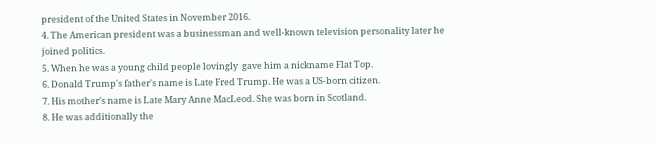president of the United States in November 2016.
4. The American president was a businessman and well-known television personality later he joined politics.
5. When he was a young child people lovingly  gave him a nickname Flat Top.
6. Donald Trump's father's name is Late Fred Trump. He was a US-born citizen.
7. His mother's name is Late Mary Anne MacLeod. She was born in Scotland.
8. He was additionally the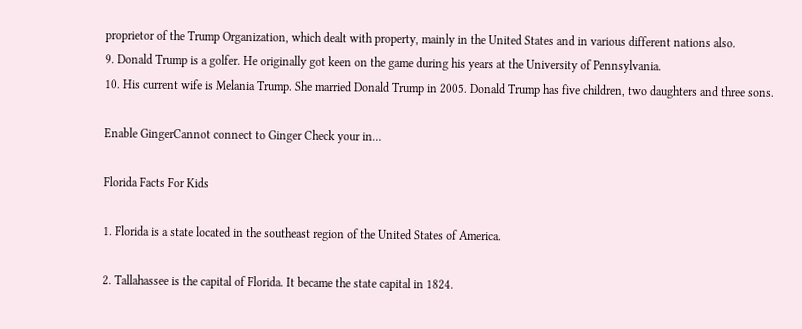proprietor of the Trump Organization, which dealt with property, mainly in the United States and in various different nations also.
9. Donald Trump is a golfer. He originally got keen on the game during his years at the University of Pennsylvania.
10. His current wife is Melania Trump. She married Donald Trump in 2005. Donald Trump has five children, two daughters and three sons.

Enable GingerCannot connect to Ginger Check your in…

Florida Facts For Kids

1. Florida is a state located in the southeast region of the United States of America.

2. Tallahassee is the capital of Florida. It became the state capital in 1824.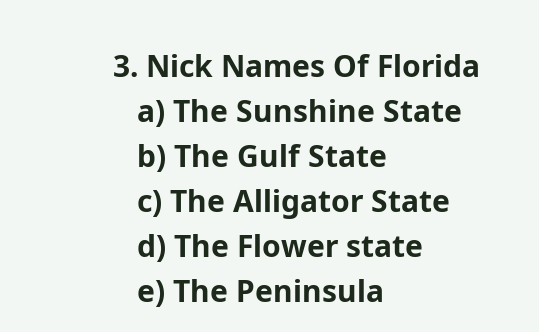3. Nick Names Of Florida
   a) The Sunshine State
   b) The Gulf State
   c) The Alligator State
   d) The Flower state
   e) The Peninsula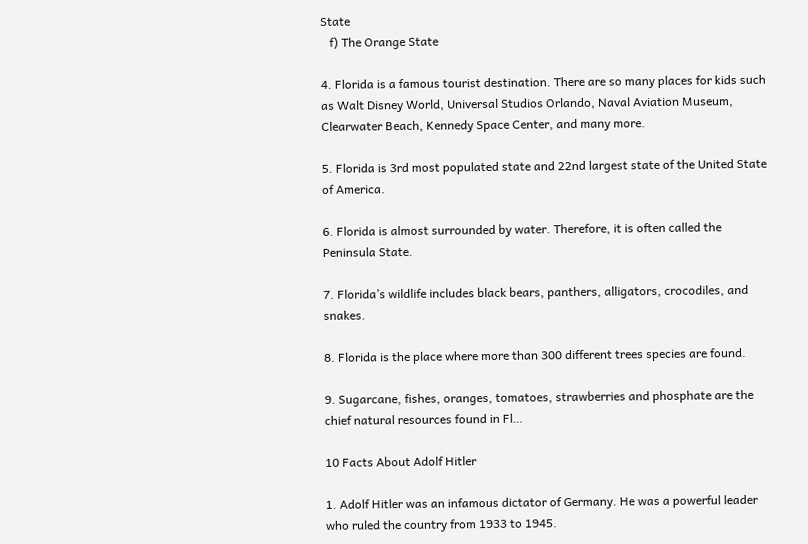State
   f) The Orange State

4. Florida is a famous tourist destination. There are so many places for kids such as Walt Disney World, Universal Studios Orlando, Naval Aviation Museum, Clearwater Beach, Kennedy Space Center, and many more.

5. Florida is 3rd most populated state and 22nd largest state of the United State of America.

6. Florida is almost surrounded by water. Therefore, it is often called the Peninsula State.

7. Florida’s wildlife includes black bears, panthers, alligators, crocodiles, and snakes.

8. Florida is the place where more than 300 different trees species are found.

9. Sugarcane, fishes, oranges, tomatoes, strawberries and phosphate are the chief natural resources found in Fl…

10 Facts About Adolf Hitler

1. Adolf Hitler was an infamous dictator of Germany. He was a powerful leader who ruled the country from 1933 to 1945.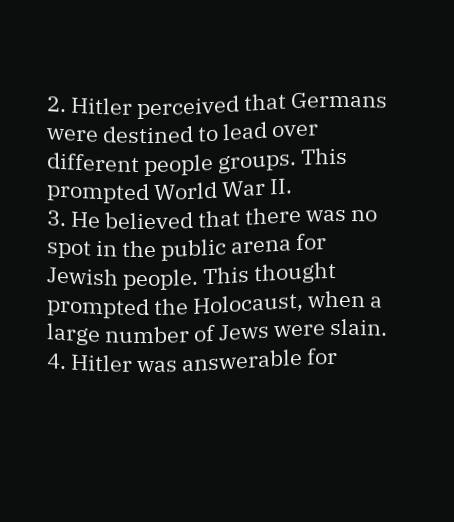2. Hitler perceived that Germans were destined to lead over different people groups. This prompted World War II.
3. He believed that there was no spot in the public arena for Jewish people. This thought prompted the Holocaust, when a large number of Jews were slain.
4. Hitler was answerable for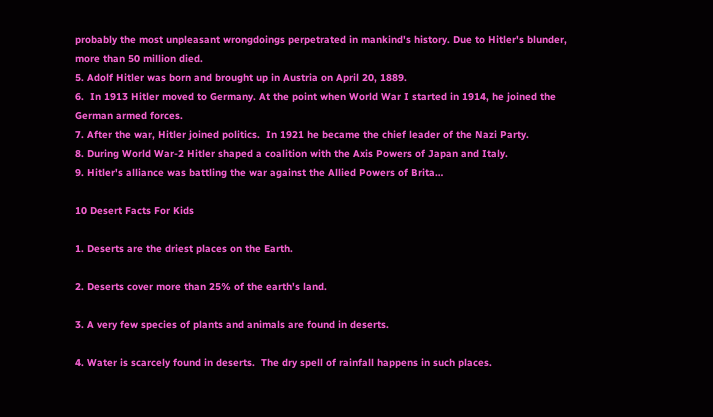probably the most unpleasant wrongdoings perpetrated in mankind's history. Due to Hitler's blunder, more than 50 million died.
5. Adolf Hitler was born and brought up in Austria on April 20, 1889.
6.  In 1913 Hitler moved to Germany. At the point when World War I started in 1914, he joined the German armed forces.
7. After the war, Hitler joined politics.  In 1921 he became the chief leader of the Nazi Party.
8. During World War-2 Hitler shaped a coalition with the Axis Powers of Japan and Italy.
9. Hitler's alliance was battling the war against the Allied Powers of Brita…

10 Desert Facts For Kids

1. Deserts are the driest places on the Earth.

2. Deserts cover more than 25% of the earth's land.

3. A very few species of plants and animals are found in deserts.

4. Water is scarcely found in deserts.  The dry spell of rainfall happens in such places.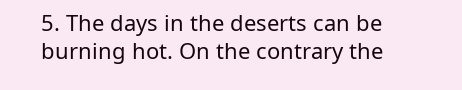5. The days in the deserts can be burning hot. On the contrary the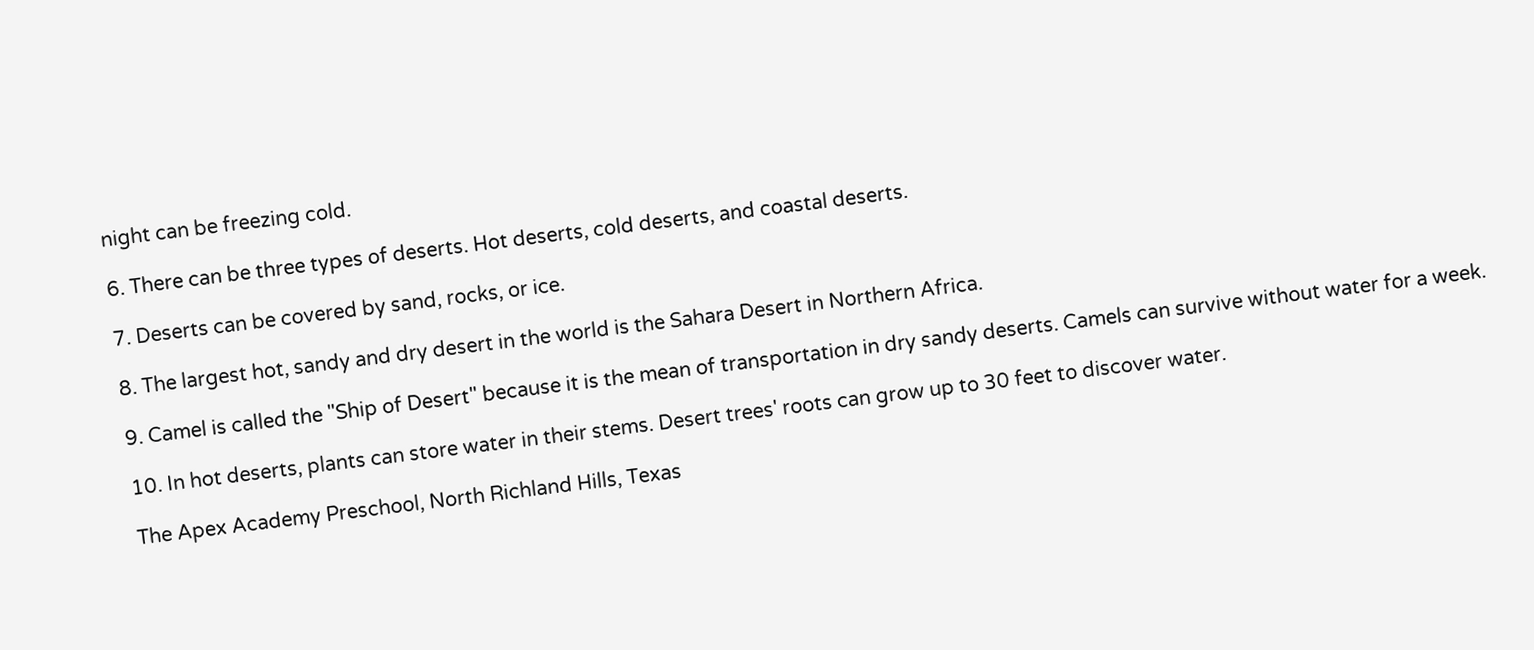night can be freezing cold.

6. There can be three types of deserts. Hot deserts, cold deserts, and coastal deserts.

7. Deserts can be covered by sand, rocks, or ice.

8. The largest hot, sandy and dry desert in the world is the Sahara Desert in Northern Africa.

9. Camel is called the "Ship of Desert" because it is the mean of transportation in dry sandy deserts. Camels can survive without water for a week.

10. In hot deserts, plants can store water in their stems. Desert trees' roots can grow up to 30 feet to discover water.

The Apex Academy Preschool, North Richland Hills, Texas